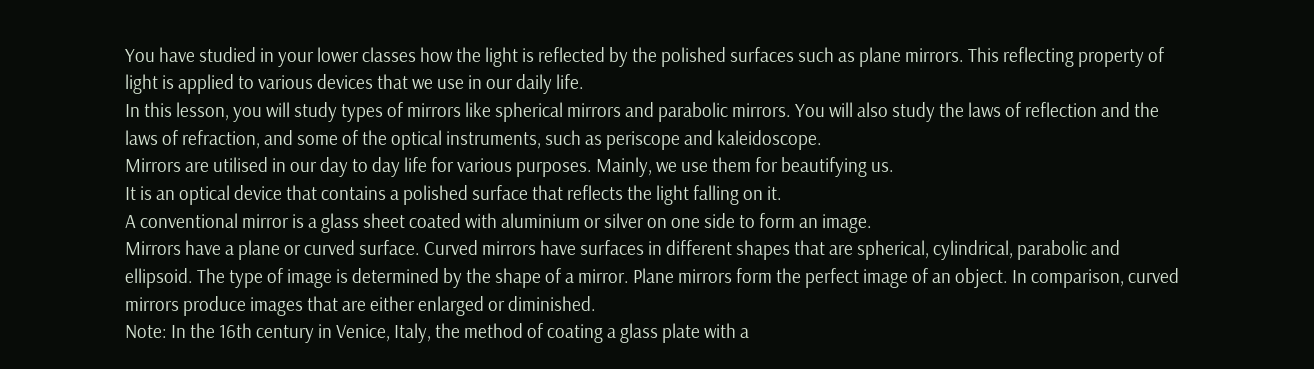You have studied in your lower classes how the light is reflected by the polished surfaces such as plane mirrors. This reflecting property of light is applied to various devices that we use in our daily life.
In this lesson, you will study types of mirrors like spherical mirrors and parabolic mirrors. You will also study the laws of reflection and the laws of refraction, and some of the optical instruments, such as periscope and kaleidoscope.
Mirrors are utilised in our day to day life for various purposes. Mainly, we use them for beautifying us.
It is an optical device that contains a polished surface that reflects the light falling on it.
A conventional mirror is a glass sheet coated with aluminium or silver on one side to form an image.
Mirrors have a plane or curved surface. Curved mirrors have surfaces in different shapes that are spherical, cylindrical, parabolic and ellipsoid. The type of image is determined by the shape of a mirror. Plane mirrors form the perfect image of an object. In comparison, curved mirrors produce images that are either enlarged or diminished.
Note: In the 16th century in Venice, Italy, the method of coating a glass plate with a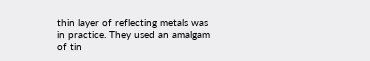thin layer of reflecting metals was in practice. They used an amalgam of tin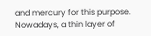and mercury for this purpose. Nowadays, a thin layer of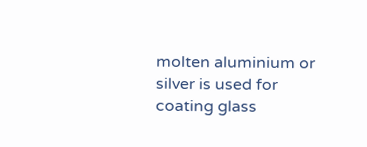molten aluminium or silver is used for coating glass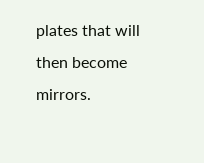plates that will then become mirrors.